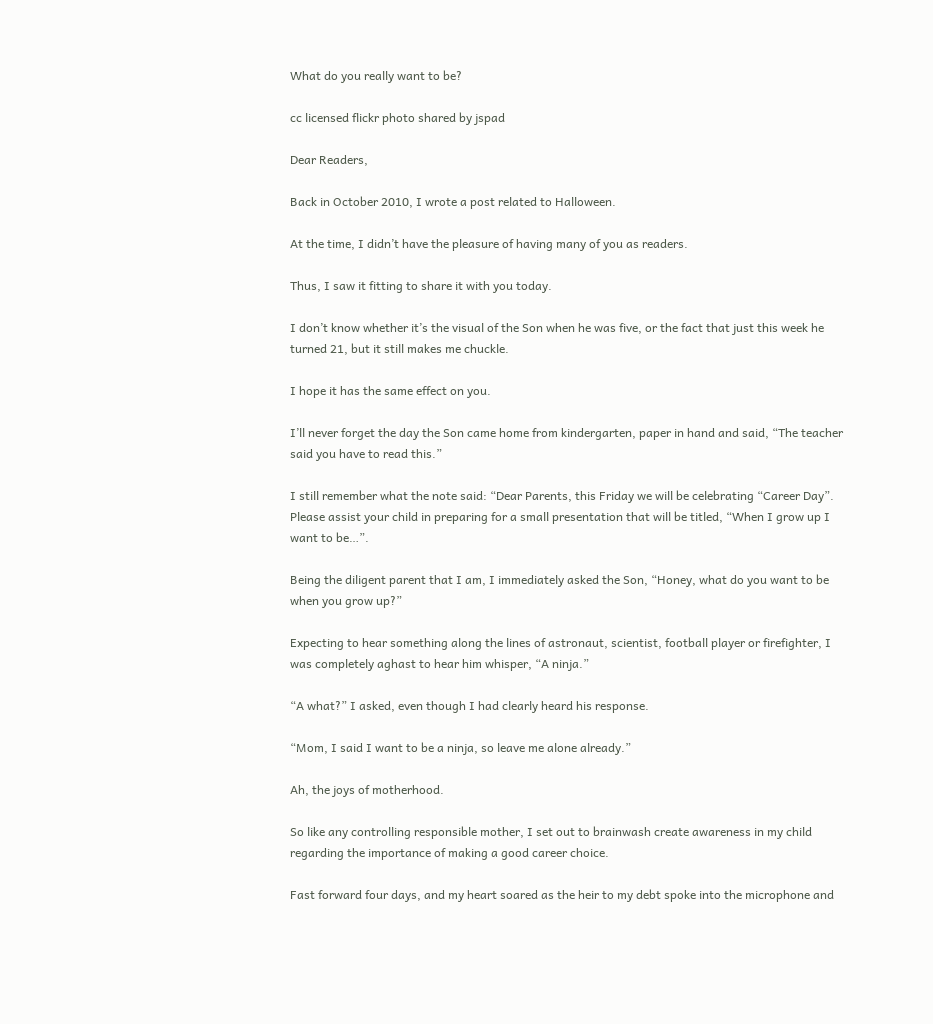What do you really want to be?

cc licensed flickr photo shared by jspad

Dear Readers,

Back in October 2010, I wrote a post related to Halloween.

At the time, I didn’t have the pleasure of having many of you as readers.

Thus, I saw it fitting to share it with you today.

I don’t know whether it’s the visual of the Son when he was five, or the fact that just this week he turned 21, but it still makes me chuckle.

I hope it has the same effect on you.

I’ll never forget the day the Son came home from kindergarten, paper in hand and said, “The teacher said you have to read this.”

I still remember what the note said: “Dear Parents, this Friday we will be celebrating “Career Day”. Please assist your child in preparing for a small presentation that will be titled, “When I grow up I want to be…”.

Being the diligent parent that I am, I immediately asked the Son, “Honey, what do you want to be when you grow up?”

Expecting to hear something along the lines of astronaut, scientist, football player or firefighter, I was completely aghast to hear him whisper, “A ninja.”

“A what?” I asked, even though I had clearly heard his response.

“Mom, I said I want to be a ninja, so leave me alone already.”

Ah, the joys of motherhood.

So like any controlling responsible mother, I set out to brainwash create awareness in my child regarding the importance of making a good career choice.

Fast forward four days, and my heart soared as the heir to my debt spoke into the microphone and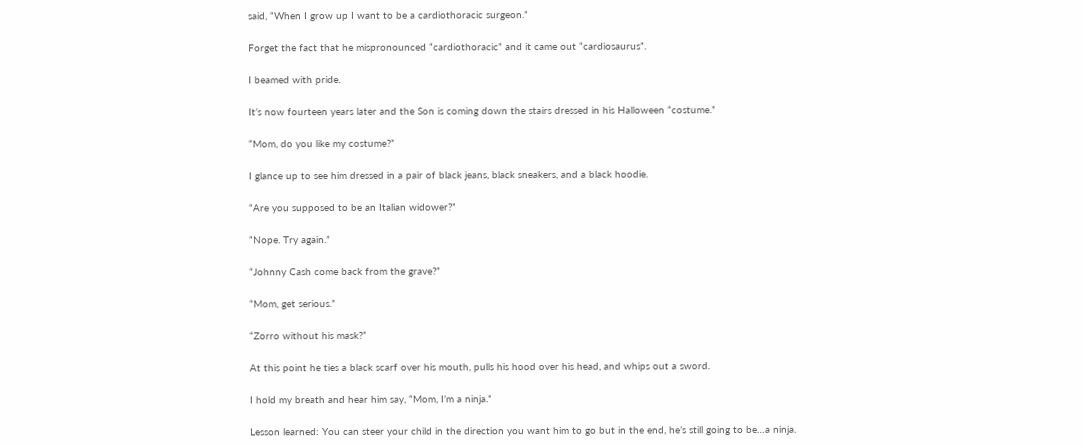said, “When I grow up I want to be a cardiothoracic surgeon.”

Forget the fact that he mispronounced “cardiothoracic” and it came out “cardiosaurus”.

I beamed with pride.

It’s now fourteen years later and the Son is coming down the stairs dressed in his Halloween “costume.”

“Mom, do you like my costume?”

I glance up to see him dressed in a pair of black jeans, black sneakers, and a black hoodie.

“Are you supposed to be an Italian widower?”

“Nope. Try again.”

“Johnny Cash come back from the grave?”

“Mom, get serious.”

“Zorro without his mask?”

At this point he ties a black scarf over his mouth, pulls his hood over his head, and whips out a sword.

I hold my breath and hear him say, “Mom, I’m a ninja.”

Lesson learned: You can steer your child in the direction you want him to go but in the end, he’s still going to be…a ninja.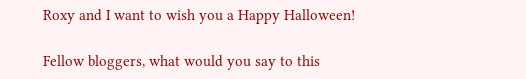Roxy and I want to wish you a Happy Halloween!

Fellow bloggers, what would you say to this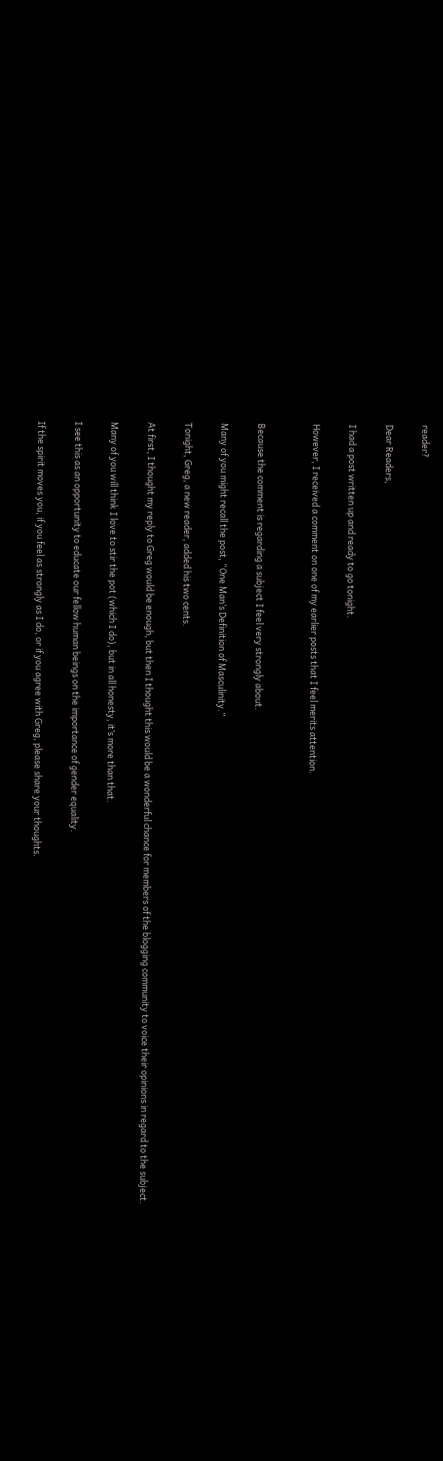reader?

Dear Readers,

I had a post written up and ready to go tonight.

However, I received a comment on one of my earlier posts that I feel merits attention.


Because the comment is regarding a subject I feel very strongly about.

Many of you might recall the post, “One Man’s Definition of Masculinity.”

Tonight, Greg, a new reader, added his two cents.

At first, I thought my reply to Greg would be enough, but then I thought this would be a wonderful chance for members of the blogging community to voice their opinions in regard to the subject.

Many of you will think I love to stir the pot (which I do), but in all honesty, it’s more than that.

I see this as an opportunity to educate our fellow human beings on the importance of gender equality.

If the spirit moves you, if you feel as strongly as I do, or if you agree with Greg, please share your thoughts.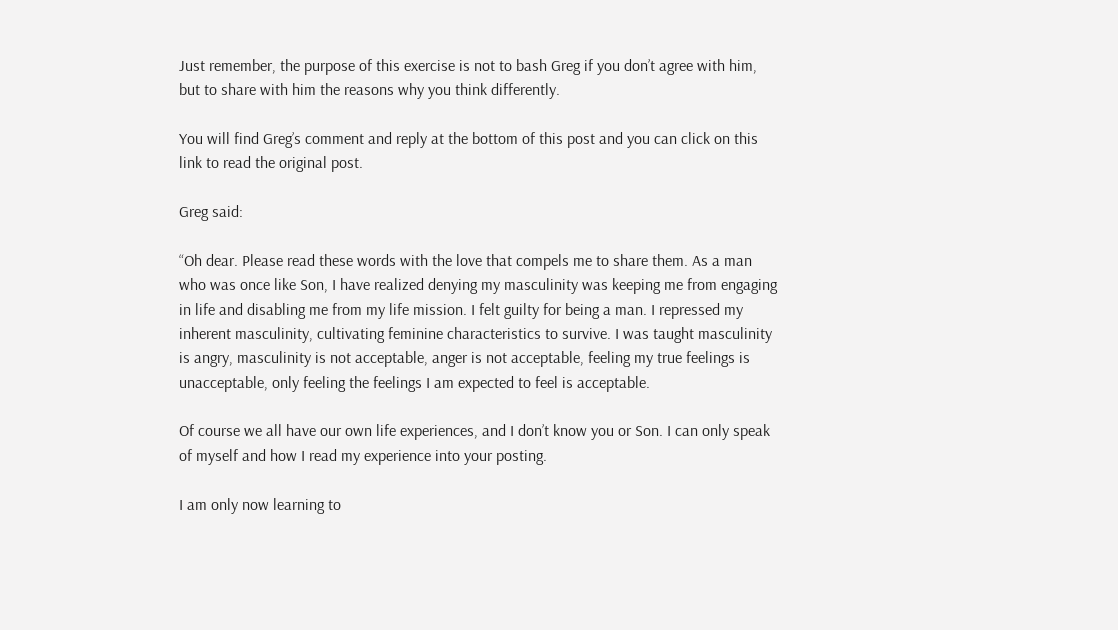Just remember, the purpose of this exercise is not to bash Greg if you don’t agree with him, but to share with him the reasons why you think differently.

You will find Greg’s comment and reply at the bottom of this post and you can click on this link to read the original post.

Greg said:

“Oh dear. Please read these words with the love that compels me to share them. As a man who was once like Son, I have realized denying my masculinity was keeping me from engaging in life and disabling me from my life mission. I felt guilty for being a man. I repressed my inherent masculinity, cultivating feminine characteristics to survive. I was taught masculinity is angry, masculinity is not acceptable, anger is not acceptable, feeling my true feelings is unacceptable, only feeling the feelings I am expected to feel is acceptable.

Of course we all have our own life experiences, and I don’t know you or Son. I can only speak of myself and how I read my experience into your posting.

I am only now learning to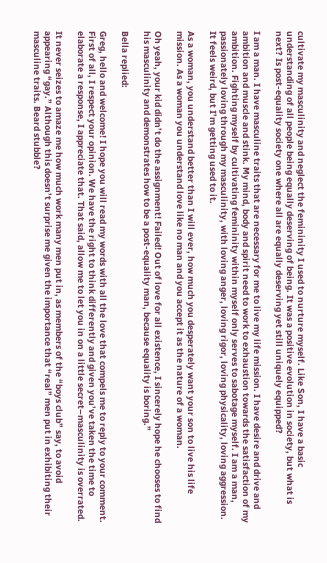cultivate my masculinity and neglect the femininity I used to nurture myself. Like Son, I have a basic understanding of all people being equally deserving of being. It was a positive evolution in society, but what is next? Is post-equality society one where all are equally deserving yet still uniquely equipped?

I am a man. I have masculine traits that are necessary for me to live my life mission. I have desire and drive and ambition and muscle and stink. My mind, body and spirit need to work to exhaustion towards the satisfaction of my ambition. Fighting myself by cultivating femininity within myself only serves to sabotage myself. I am a man, passionately loving through my masculinity, with loving anger, loving rigor, loving physicality, loving aggression. It feels weird, but I’m getting used to it.

As a woman, you understand better than I will ever, how much you desperately want your son to live his life mission. As a woman you understand love like no man and you accept it as the nature of a woman.

Oh yeah, your kid didn’t do the assignment! Failed! Out of love for all existence, I sincerely hope he chooses to find his masculinity and demonstrates how to be a post-equality man, because equality is boring.”

Bella replied:

Greg, hello and welcome! I hope you will read my words with all the love that compels me to reply to your comment. First of all, I respect your opinion. We have the right to think differently and given you’ve taken the time to elaborate a response, I appreciate that. That said, allow me to let you in on a little secret–masculinity is overrated.

It never seizes to amaze me how much work many men put in, as members of the “boys club” say, to avoid appearing “gay.” Although this doesn’t surprise me given the importance that “real” men put in exhibiting their masculine traits. Beard stubble?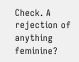Check. A rejection of anything feminine?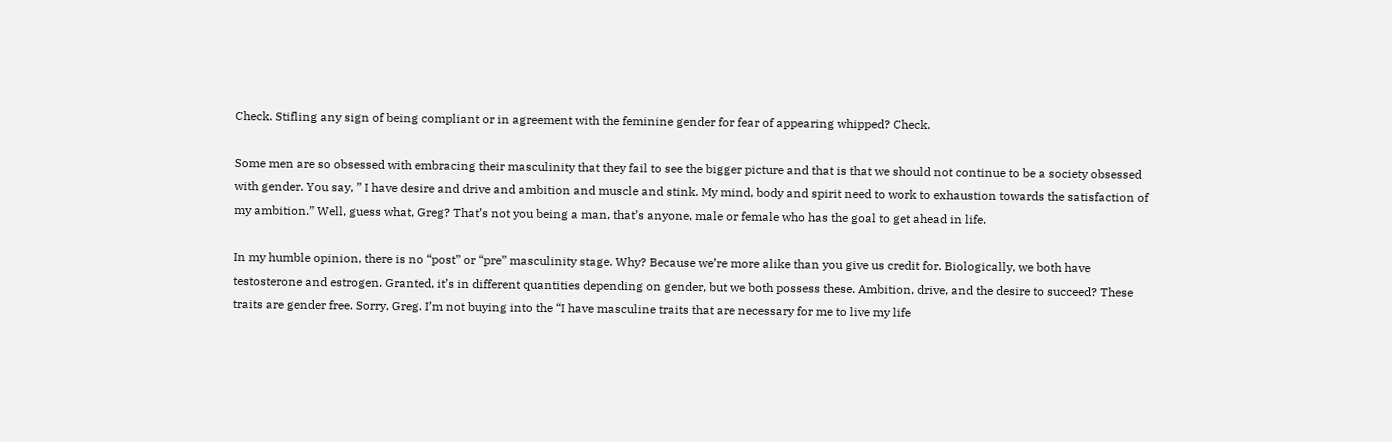Check. Stifling any sign of being compliant or in agreement with the feminine gender for fear of appearing whipped? Check.

Some men are so obsessed with embracing their masculinity that they fail to see the bigger picture and that is that we should not continue to be a society obsessed with gender. You say, ” I have desire and drive and ambition and muscle and stink. My mind, body and spirit need to work to exhaustion towards the satisfaction of my ambition.” Well, guess what, Greg? That’s not you being a man, that’s anyone, male or female who has the goal to get ahead in life.

In my humble opinion, there is no “post” or “pre” masculinity stage. Why? Because we’re more alike than you give us credit for. Biologically, we both have testosterone and estrogen. Granted, it’s in different quantities depending on gender, but we both possess these. Ambition, drive, and the desire to succeed? These traits are gender free. Sorry, Greg. I’m not buying into the “I have masculine traits that are necessary for me to live my life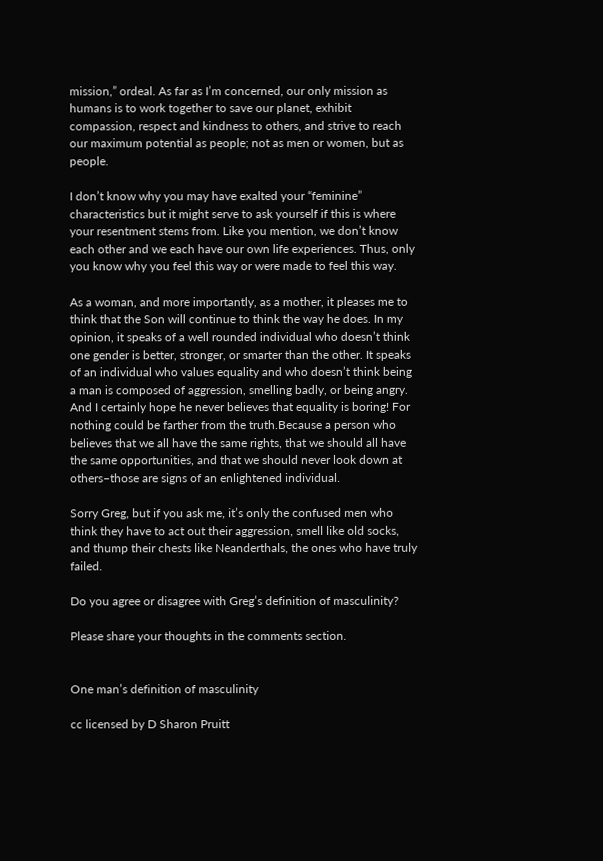mission,” ordeal. As far as I’m concerned, our only mission as humans is to work together to save our planet, exhibit compassion, respect and kindness to others, and strive to reach our maximum potential as people; not as men or women, but as people.

I don’t know why you may have exalted your “feminine” characteristics but it might serve to ask yourself if this is where your resentment stems from. Like you mention, we don’t know each other and we each have our own life experiences. Thus, only you know why you feel this way or were made to feel this way.

As a woman, and more importantly, as a mother, it pleases me to think that the Son will continue to think the way he does. In my opinion, it speaks of a well rounded individual who doesn’t think one gender is better, stronger, or smarter than the other. It speaks of an individual who values equality and who doesn’t think being a man is composed of aggression, smelling badly, or being angry. And I certainly hope he never believes that equality is boring! For nothing could be farther from the truth.Because a person who believes that we all have the same rights, that we should all have the same opportunities, and that we should never look down at others–those are signs of an enlightened individual.

Sorry Greg, but if you ask me, it’s only the confused men who think they have to act out their aggression, smell like old socks, and thump their chests like Neanderthals, the ones who have truly failed.

Do you agree or disagree with Greg’s definition of masculinity?

Please share your thoughts in the comments section.


One man’s definition of masculinity

cc licensed by D Sharon Pruitt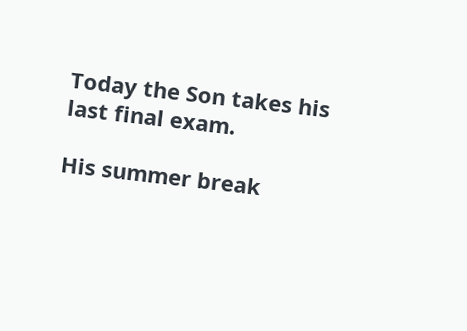Today the Son takes his last final exam.

His summer break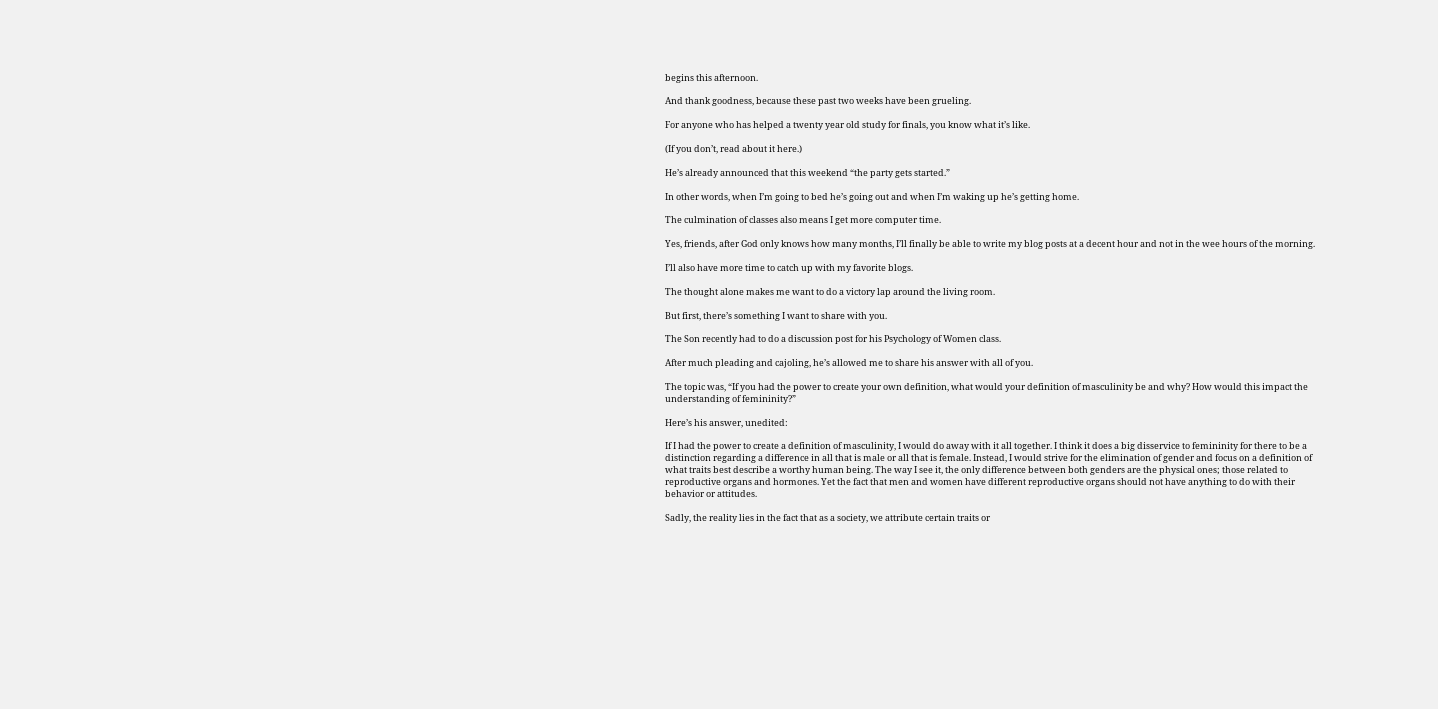begins this afternoon.

And thank goodness, because these past two weeks have been grueling.

For anyone who has helped a twenty year old study for finals, you know what it’s like.

(If you don’t, read about it here.)

He’s already announced that this weekend “the party gets started.”

In other words, when I’m going to bed he’s going out and when I’m waking up he’s getting home.

The culmination of classes also means I get more computer time.

Yes, friends, after God only knows how many months, I’ll finally be able to write my blog posts at a decent hour and not in the wee hours of the morning.

I’ll also have more time to catch up with my favorite blogs.

The thought alone makes me want to do a victory lap around the living room.

But first, there’s something I want to share with you.

The Son recently had to do a discussion post for his Psychology of Women class.

After much pleading and cajoling, he’s allowed me to share his answer with all of you.

The topic was, “If you had the power to create your own definition, what would your definition of masculinity be and why? How would this impact the understanding of femininity?”

Here’s his answer, unedited:

If I had the power to create a definition of masculinity, I would do away with it all together. I think it does a big disservice to femininity for there to be a distinction regarding a difference in all that is male or all that is female. Instead, I would strive for the elimination of gender and focus on a definition of what traits best describe a worthy human being. The way I see it, the only difference between both genders are the physical ones; those related to reproductive organs and hormones. Yet the fact that men and women have different reproductive organs should not have anything to do with their behavior or attitudes.

Sadly, the reality lies in the fact that as a society, we attribute certain traits or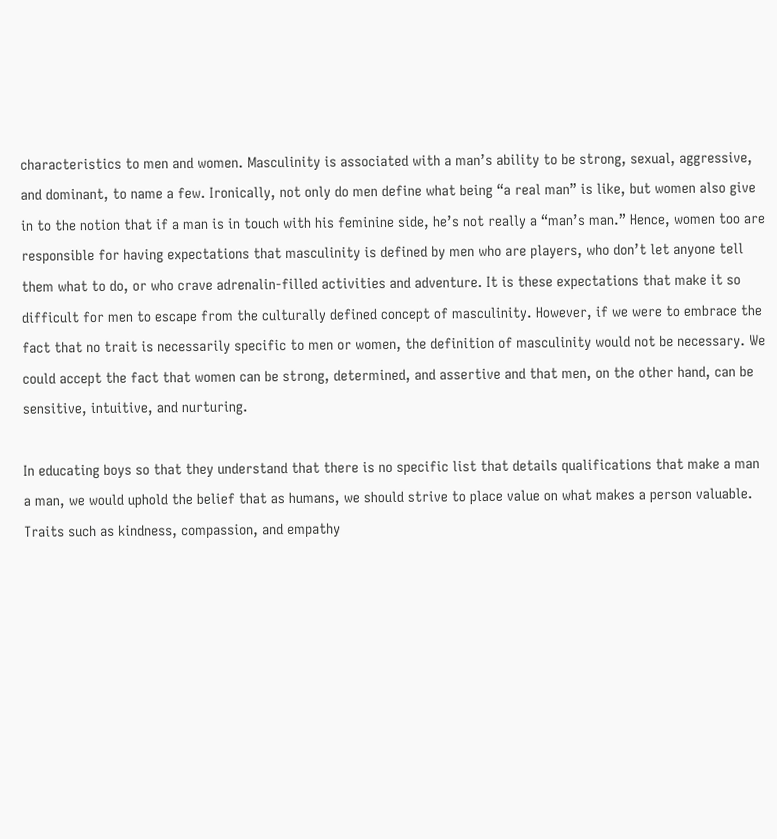characteristics to men and women. Masculinity is associated with a man’s ability to be strong, sexual, aggressive, and dominant, to name a few. Ironically, not only do men define what being “a real man” is like, but women also give in to the notion that if a man is in touch with his feminine side, he’s not really a “man’s man.” Hence, women too are responsible for having expectations that masculinity is defined by men who are players, who don’t let anyone tell them what to do, or who crave adrenalin-filled activities and adventure. It is these expectations that make it so difficult for men to escape from the culturally defined concept of masculinity. However, if we were to embrace the fact that no trait is necessarily specific to men or women, the definition of masculinity would not be necessary. We could accept the fact that women can be strong, determined, and assertive and that men, on the other hand, can be sensitive, intuitive, and nurturing.

In educating boys so that they understand that there is no specific list that details qualifications that make a man a man, we would uphold the belief that as humans, we should strive to place value on what makes a person valuable. Traits such as kindness, compassion, and empathy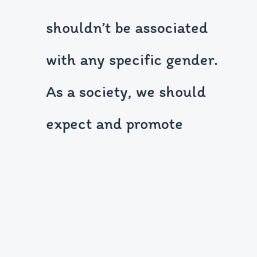shouldn’t be associated with any specific gender. As a society, we should expect and promote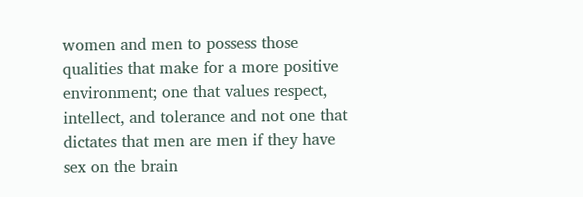women and men to possess those qualities that make for a more positive environment; one that values respect, intellect, and tolerance and not one that dictates that men are men if they have sex on the brain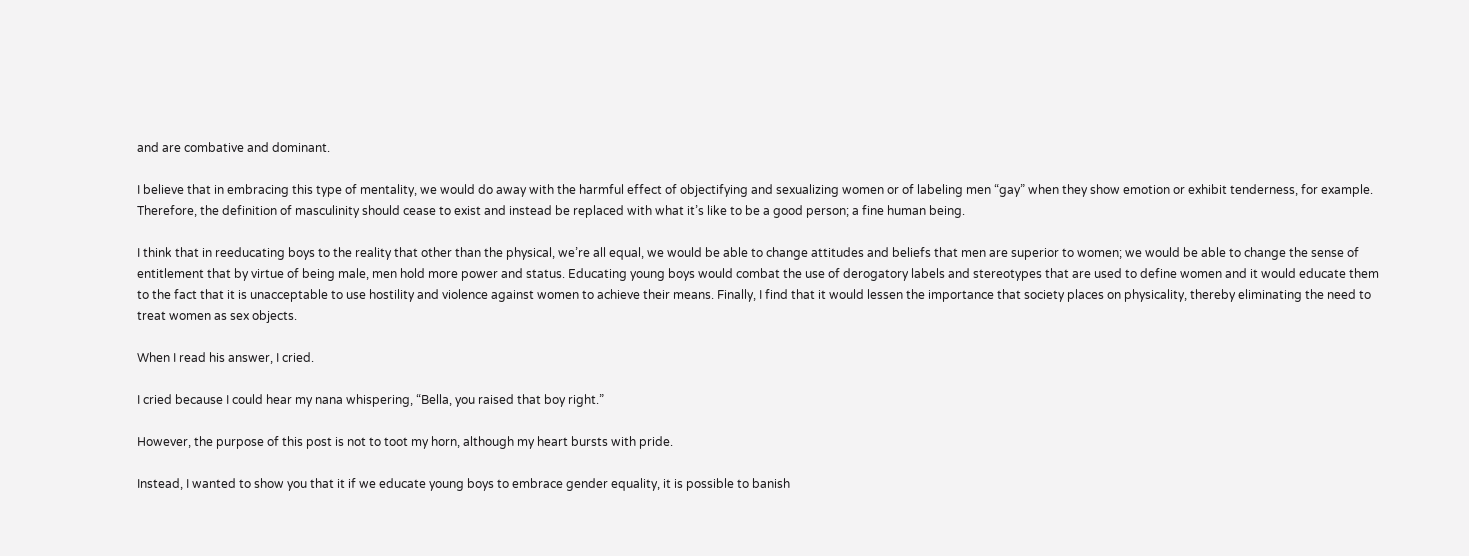and are combative and dominant.

I believe that in embracing this type of mentality, we would do away with the harmful effect of objectifying and sexualizing women or of labeling men “gay” when they show emotion or exhibit tenderness, for example. Therefore, the definition of masculinity should cease to exist and instead be replaced with what it’s like to be a good person; a fine human being.

I think that in reeducating boys to the reality that other than the physical, we’re all equal, we would be able to change attitudes and beliefs that men are superior to women; we would be able to change the sense of entitlement that by virtue of being male, men hold more power and status. Educating young boys would combat the use of derogatory labels and stereotypes that are used to define women and it would educate them to the fact that it is unacceptable to use hostility and violence against women to achieve their means. Finally, I find that it would lessen the importance that society places on physicality, thereby eliminating the need to treat women as sex objects.

When I read his answer, I cried.

I cried because I could hear my nana whispering, “Bella, you raised that boy right.”

However, the purpose of this post is not to toot my horn, although my heart bursts with pride.

Instead, I wanted to show you that it if we educate young boys to embrace gender equality, it is possible to banish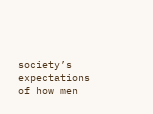society’s expectations of how men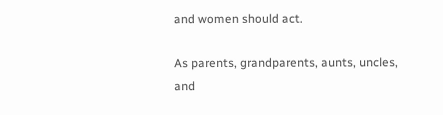and women should act.

As parents, grandparents, aunts, uncles, and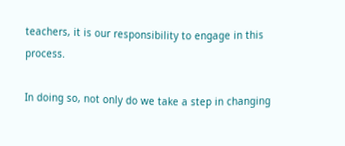teachers, it is our responsibility to engage in this process.

In doing so, not only do we take a step in changing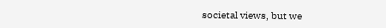societal views, but we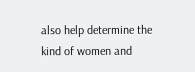also help determine the kind of women and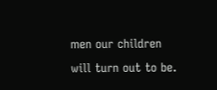men our children will turn out to be.